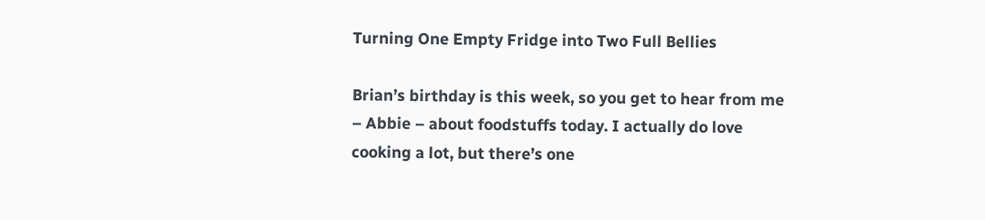Turning One Empty Fridge into Two Full Bellies

Brian’s birthday is this week, so you get to hear from me – Abbie – about foodstuffs today. I actually do love cooking a lot, but there’s one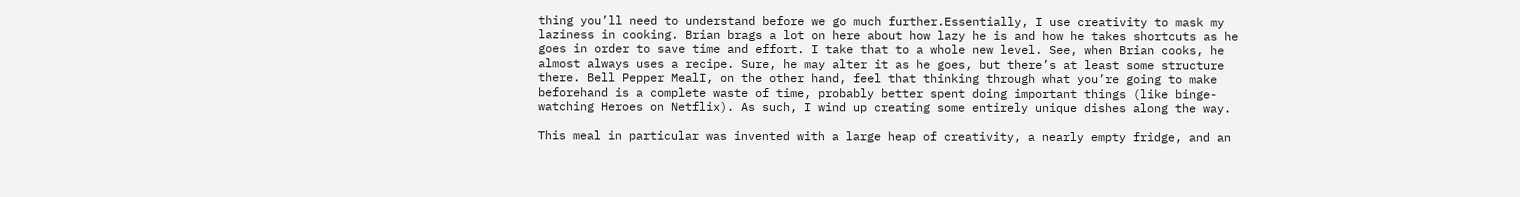thing you’ll need to understand before we go much further.Essentially, I use creativity to mask my laziness in cooking. Brian brags a lot on here about how lazy he is and how he takes shortcuts as he goes in order to save time and effort. I take that to a whole new level. See, when Brian cooks, he almost always uses a recipe. Sure, he may alter it as he goes, but there’s at least some structure there. Bell Pepper MealI, on the other hand, feel that thinking through what you’re going to make beforehand is a complete waste of time, probably better spent doing important things (like binge-watching Heroes on Netflix). As such, I wind up creating some entirely unique dishes along the way.

This meal in particular was invented with a large heap of creativity, a nearly empty fridge, and an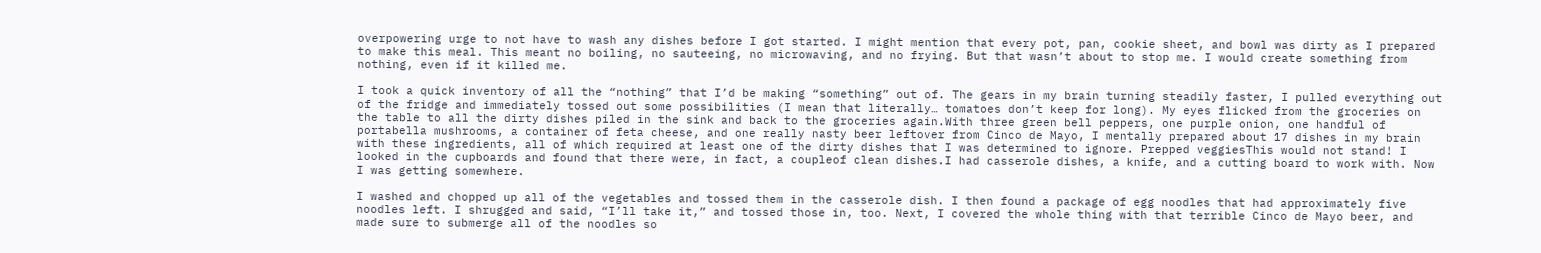overpowering urge to not have to wash any dishes before I got started. I might mention that every pot, pan, cookie sheet, and bowl was dirty as I prepared to make this meal. This meant no boiling, no sauteeing, no microwaving, and no frying. But that wasn’t about to stop me. I would create something from nothing, even if it killed me.

I took a quick inventory of all the “nothing” that I’d be making “something” out of. The gears in my brain turning steadily faster, I pulled everything out of the fridge and immediately tossed out some possibilities (I mean that literally… tomatoes don’t keep for long). My eyes flicked from the groceries on the table to all the dirty dishes piled in the sink and back to the groceries again.With three green bell peppers, one purple onion, one handful of portabella mushrooms, a container of feta cheese, and one really nasty beer leftover from Cinco de Mayo, I mentally prepared about 17 dishes in my brain with these ingredients, all of which required at least one of the dirty dishes that I was determined to ignore. Prepped veggiesThis would not stand! I looked in the cupboards and found that there were, in fact, a coupleof clean dishes.I had casserole dishes, a knife, and a cutting board to work with. Now I was getting somewhere.

I washed and chopped up all of the vegetables and tossed them in the casserole dish. I then found a package of egg noodles that had approximately five noodles left. I shrugged and said, “I’ll take it,” and tossed those in, too. Next, I covered the whole thing with that terrible Cinco de Mayo beer, and made sure to submerge all of the noodles so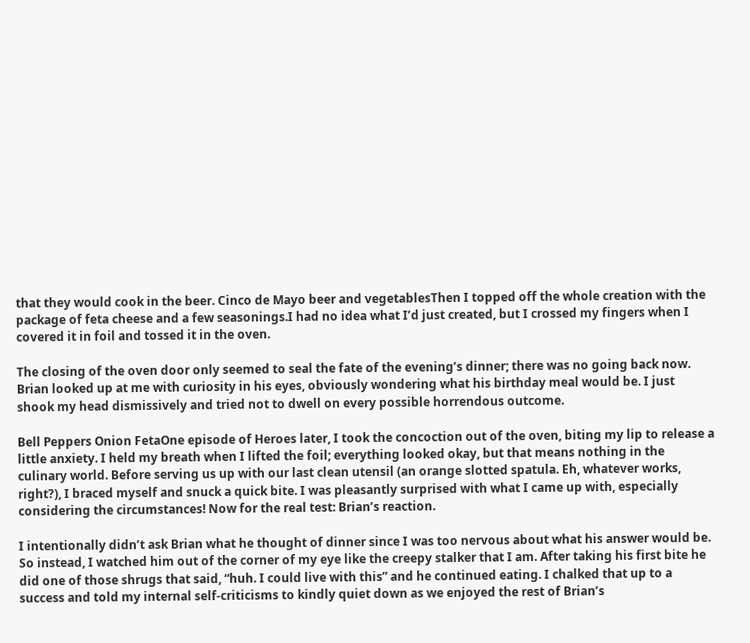that they would cook in the beer. Cinco de Mayo beer and vegetablesThen I topped off the whole creation with the package of feta cheese and a few seasonings.I had no idea what I’d just created, but I crossed my fingers when I covered it in foil and tossed it in the oven.

The closing of the oven door only seemed to seal the fate of the evening’s dinner; there was no going back now. Brian looked up at me with curiosity in his eyes, obviously wondering what his birthday meal would be. I just shook my head dismissively and tried not to dwell on every possible horrendous outcome.

Bell Peppers Onion FetaOne episode of Heroes later, I took the concoction out of the oven, biting my lip to release a little anxiety. I held my breath when I lifted the foil; everything looked okay, but that means nothing in the culinary world. Before serving us up with our last clean utensil (an orange slotted spatula. Eh, whatever works, right?), I braced myself and snuck a quick bite. I was pleasantly surprised with what I came up with, especially considering the circumstances! Now for the real test: Brian’s reaction.

I intentionally didn’t ask Brian what he thought of dinner since I was too nervous about what his answer would be. So instead, I watched him out of the corner of my eye like the creepy stalker that I am. After taking his first bite he did one of those shrugs that said, “huh. I could live with this” and he continued eating. I chalked that up to a success and told my internal self-criticisms to kindly quiet down as we enjoyed the rest of Brian’s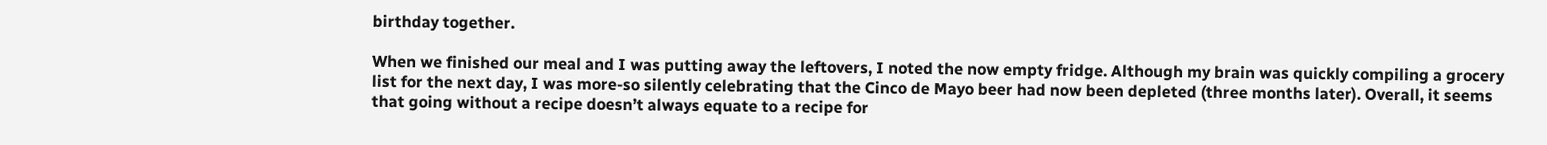birthday together.

When we finished our meal and I was putting away the leftovers, I noted the now empty fridge. Although my brain was quickly compiling a grocery list for the next day, I was more-so silently celebrating that the Cinco de Mayo beer had now been depleted (three months later). Overall, it seems that going without a recipe doesn’t always equate to a recipe for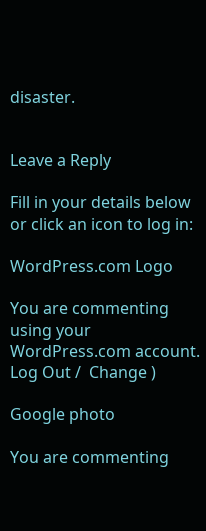disaster.


Leave a Reply

Fill in your details below or click an icon to log in:

WordPress.com Logo

You are commenting using your WordPress.com account. Log Out /  Change )

Google photo

You are commenting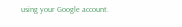using your Google account.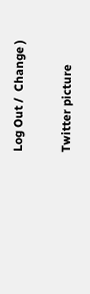Log Out /  Change )

Twitter picture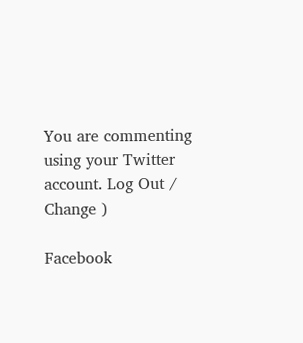You are commenting using your Twitter account. Log Out /  Change )

Facebook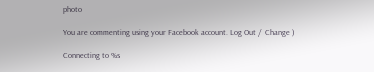photo

You are commenting using your Facebook account. Log Out /  Change )

Connecting to %s